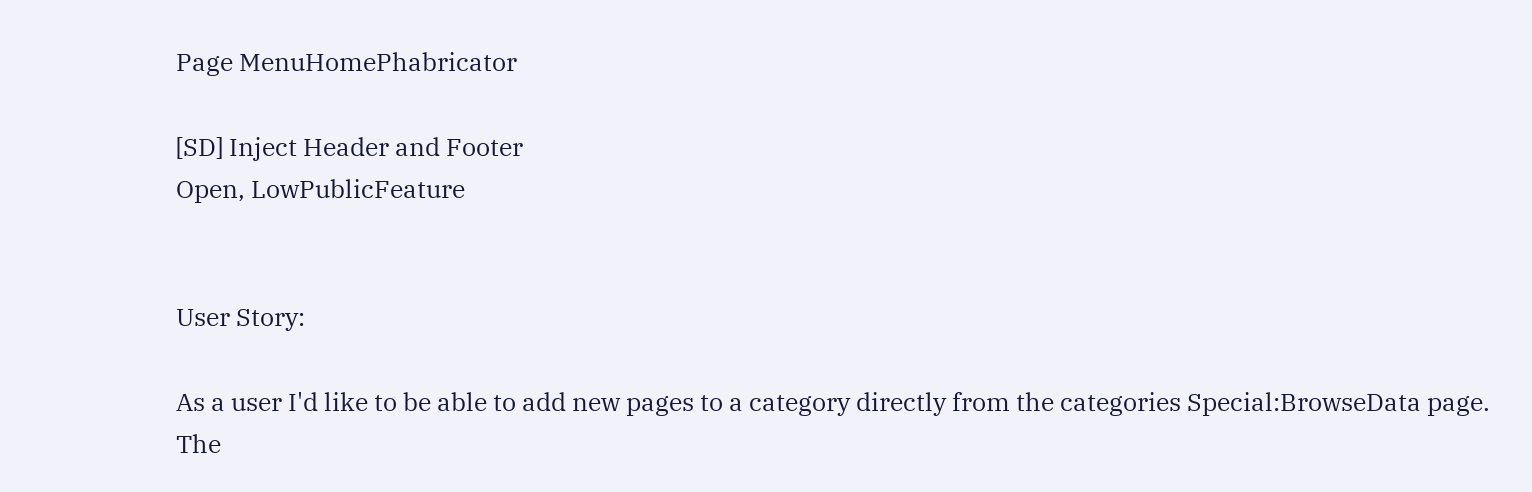Page MenuHomePhabricator

[SD] Inject Header and Footer
Open, LowPublicFeature


User Story:

As a user I'd like to be able to add new pages to a category directly from the categories Special:BrowseData page. The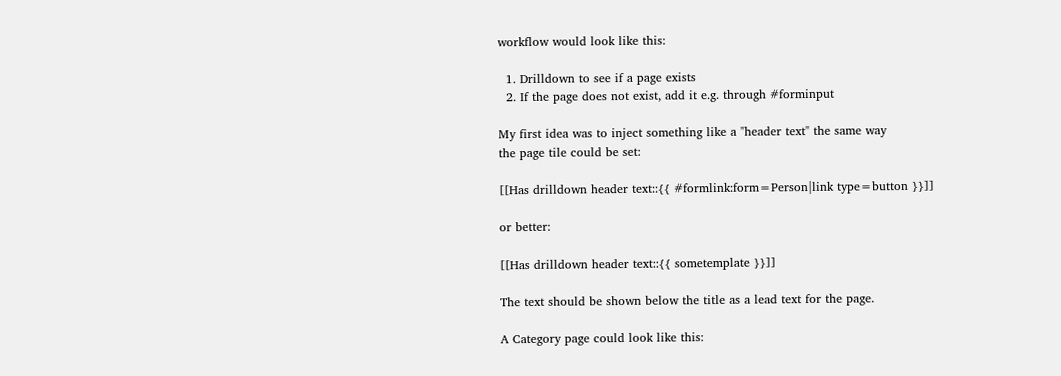workflow would look like this:

  1. Drilldown to see if a page exists
  2. If the page does not exist, add it e.g. through #forminput

My first idea was to inject something like a "header text" the same way
the page tile could be set:

[[Has drilldown header text::{{ #formlink:form=Person|link type=button }}]]

or better:

[[Has drilldown header text::{{ sometemplate }}]]

The text should be shown below the title as a lead text for the page.

A Category page could look like this: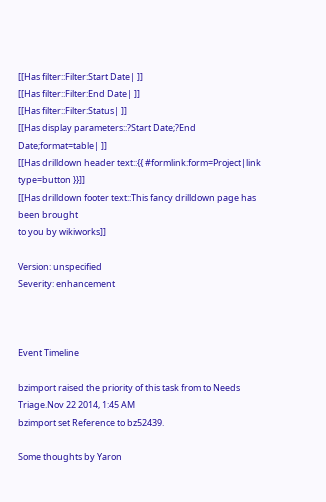[[Has filter::Filter:Start Date| ]]
[[Has filter::Filter:End Date| ]]
[[Has filter::Filter:Status| ]]
[[Has display parameters::?Start Date;?End Date;format=table| ]]
[[Has drilldown header text::{{ #formlink:form=Project|link type=button }}]]
[[Has drilldown footer text::This fancy drilldown page has been brought
to you by wikiworks]]

Version: unspecified
Severity: enhancement



Event Timeline

bzimport raised the priority of this task from to Needs Triage.Nov 22 2014, 1:45 AM
bzimport set Reference to bz52439.

Some thoughts by Yaron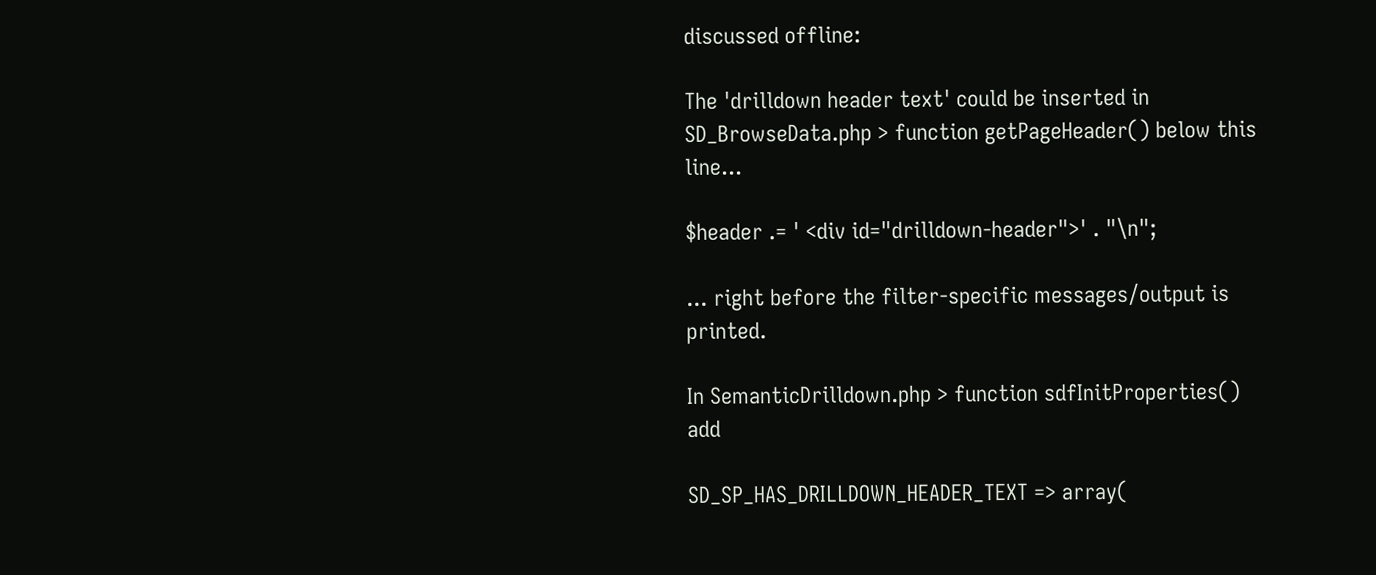discussed offline:

The 'drilldown header text' could be inserted in SD_BrowseData.php > function getPageHeader() below this line...

$header .= ' <div id="drilldown-header">' . "\n";

... right before the filter-specific messages/output is printed.

In SemanticDrilldown.php > function sdfInitProperties() add

SD_SP_HAS_DRILLDOWN_HEADER_TEXT => array(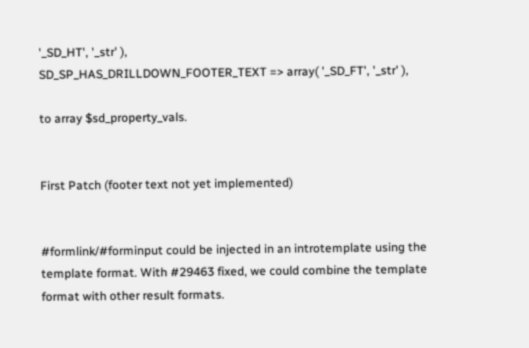'_SD_HT', '_str' ),
SD_SP_HAS_DRILLDOWN_FOOTER_TEXT => array( '_SD_FT', '_str' ),

to array $sd_property_vals.


First Patch (footer text not yet implemented)


#formlink/#forminput could be injected in an introtemplate using the template format. With #29463 fixed, we could combine the template format with other result formats.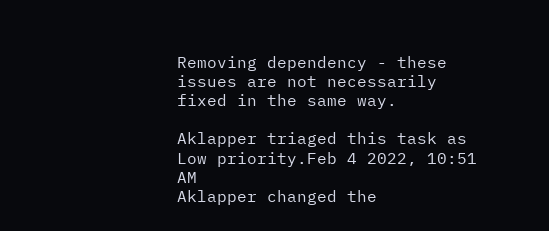Removing dependency - these issues are not necessarily fixed in the same way.

Aklapper triaged this task as Low priority.Feb 4 2022, 10:51 AM
Aklapper changed the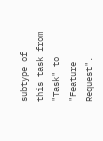subtype of this task from "Task" to "Feature Request".